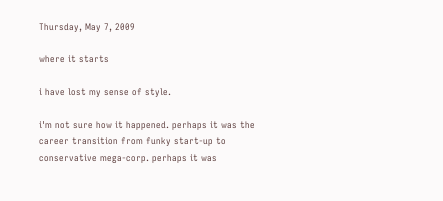Thursday, May 7, 2009

where it starts

i have lost my sense of style.

i'm not sure how it happened. perhaps it was the career transition from funky start-up to conservative mega-corp. perhaps it was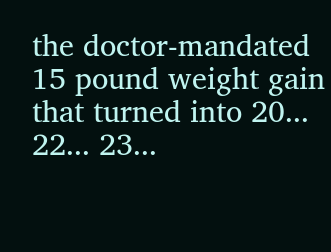the doctor-mandated 15 pound weight gain that turned into 20... 22... 23...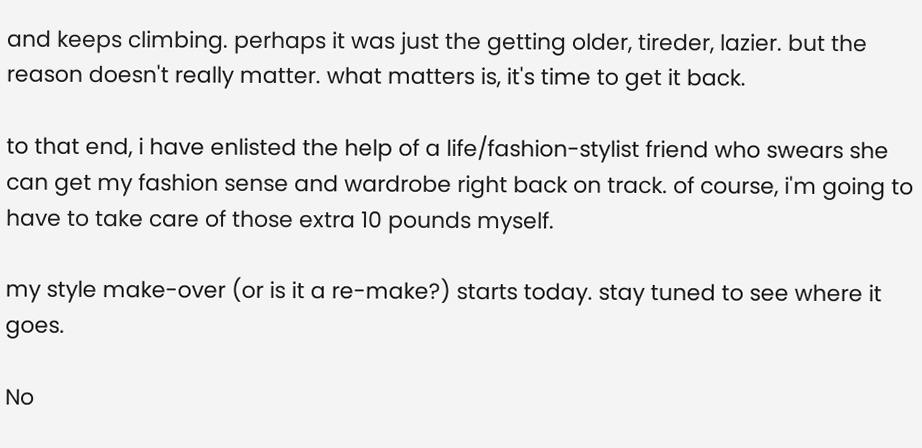and keeps climbing. perhaps it was just the getting older, tireder, lazier. but the reason doesn't really matter. what matters is, it's time to get it back.

to that end, i have enlisted the help of a life/fashion-stylist friend who swears she can get my fashion sense and wardrobe right back on track. of course, i'm going to have to take care of those extra 10 pounds myself.

my style make-over (or is it a re-make?) starts today. stay tuned to see where it goes.

No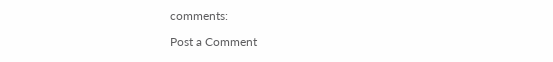comments:

Post a Comment